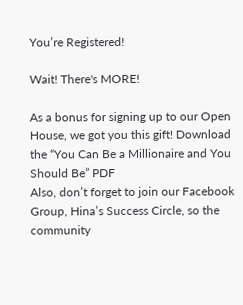You’re Registered!

Wait! There's MORE!

As a bonus for signing up to our Open House, we got you this gift! Download the “You Can Be a Millionaire and You Should Be” PDF
Also, don’t forget to join our Facebook Group, Hina’s Success Circle, so the community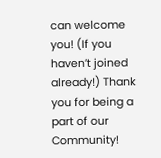can welcome you! (If you haven’t joined already!) Thank you for being a part of our Community!